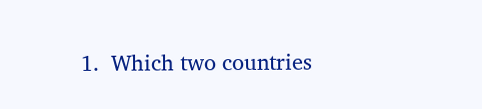1.  Which two countries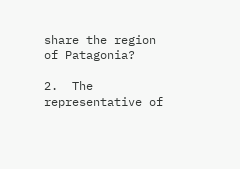share the region of Patagonia?

2.  The representative of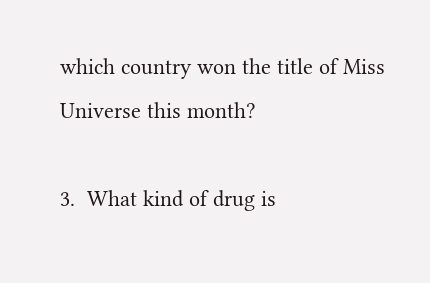which country won the title of Miss Universe this month?

3.  What kind of drug is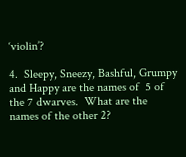‘violin’?

4.  Sleepy, Sneezy, Bashful, Grumpy and Happy are the names of  5 of the 7 dwarves.  What are the names of the other 2?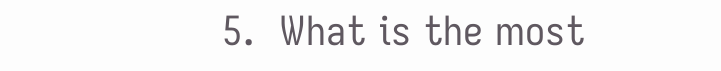5.  What is the most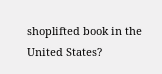shoplifted book in the United States?